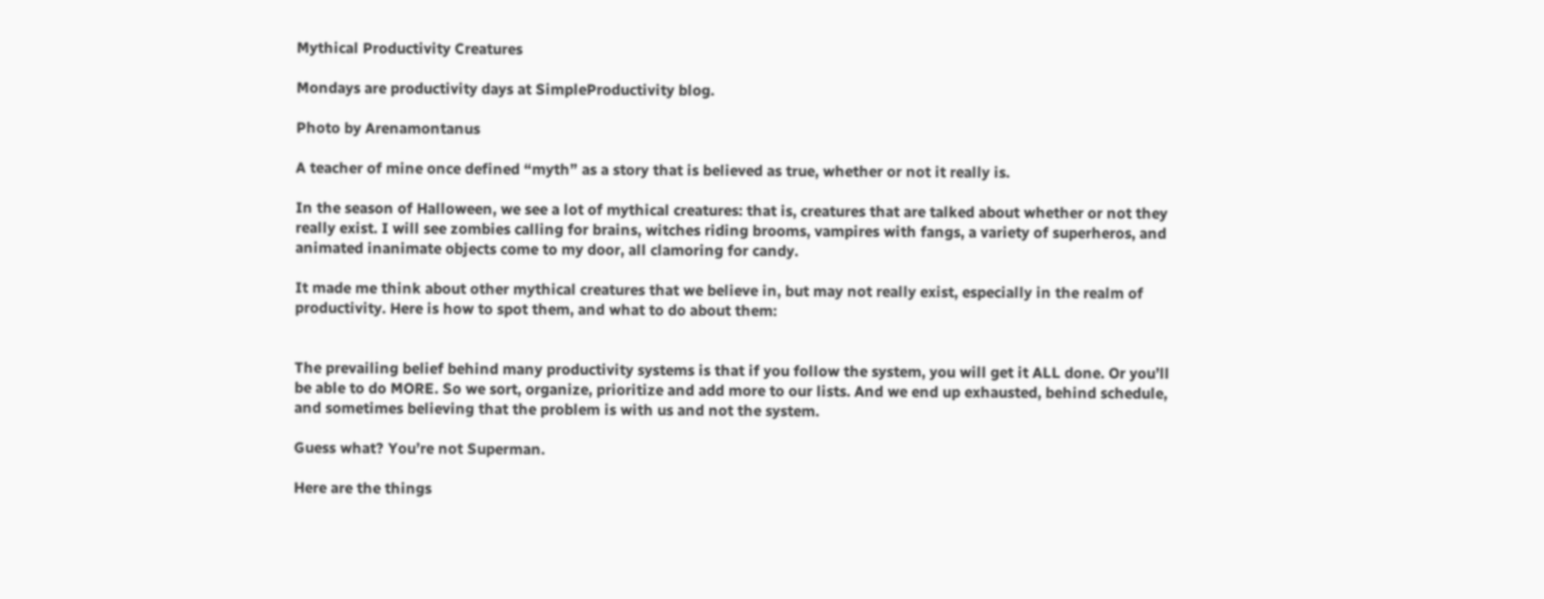Mythical Productivity Creatures

Mondays are productivity days at SimpleProductivity blog.

Photo by Arenamontanus

A teacher of mine once defined “myth” as a story that is believed as true, whether or not it really is.

In the season of Halloween, we see a lot of mythical creatures: that is, creatures that are talked about whether or not they really exist. I will see zombies calling for brains, witches riding brooms, vampires with fangs, a variety of superheros, and animated inanimate objects come to my door, all clamoring for candy.

It made me think about other mythical creatures that we believe in, but may not really exist, especially in the realm of productivity. Here is how to spot them, and what to do about them:


The prevailing belief behind many productivity systems is that if you follow the system, you will get it ALL done. Or you’ll be able to do MORE. So we sort, organize, prioritize and add more to our lists. And we end up exhausted, behind schedule, and sometimes believing that the problem is with us and not the system.

Guess what? You’re not Superman.

Here are the things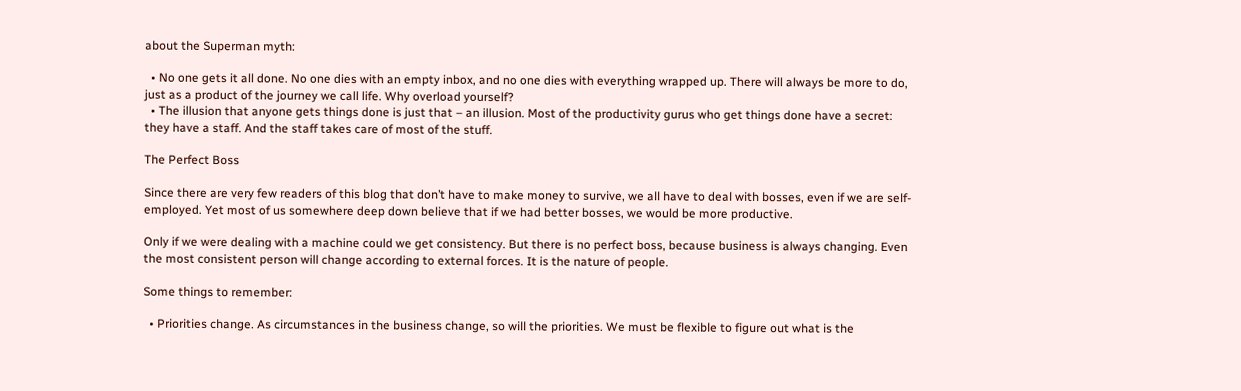about the Superman myth:

  • No one gets it all done. No one dies with an empty inbox, and no one dies with everything wrapped up. There will always be more to do, just as a product of the journey we call life. Why overload yourself?
  • The illusion that anyone gets things done is just that – an illusion. Most of the productivity gurus who get things done have a secret: they have a staff. And the staff takes care of most of the stuff.

The Perfect Boss

Since there are very few readers of this blog that don’t have to make money to survive, we all have to deal with bosses, even if we are self-employed. Yet most of us somewhere deep down believe that if we had better bosses, we would be more productive.

Only if we were dealing with a machine could we get consistency. But there is no perfect boss, because business is always changing. Even the most consistent person will change according to external forces. It is the nature of people.

Some things to remember:

  • Priorities change. As circumstances in the business change, so will the priorities. We must be flexible to figure out what is the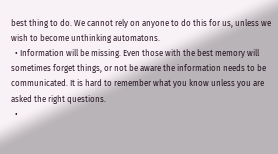best thing to do. We cannot rely on anyone to do this for us, unless we wish to become unthinking automatons.
  • Information will be missing. Even those with the best memory will sometimes forget things, or not be aware the information needs to be communicated. It is hard to remember what you know unless you are asked the right questions.
  •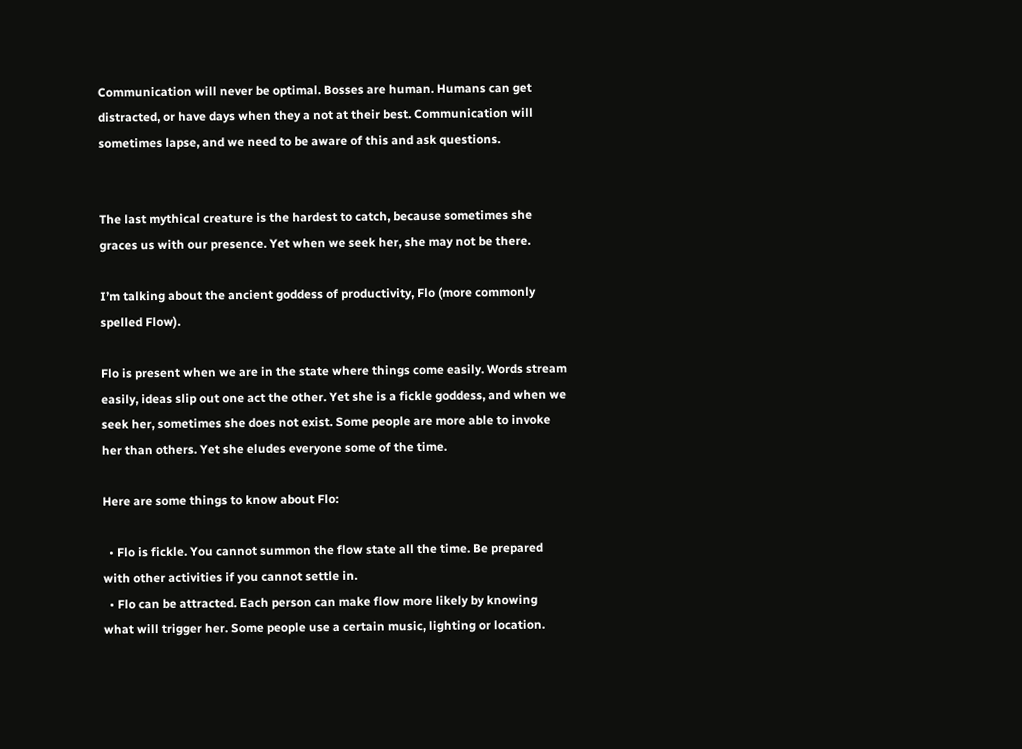Communication will never be optimal. Bosses are human. Humans can get distracted, or have days when they a not at their best. Communication will sometimes lapse, and we need to be aware of this and ask questions.


The last mythical creature is the hardest to catch, because sometimes she graces us with our presence. Yet when we seek her, she may not be there.

I’m talking about the ancient goddess of productivity, Flo (more commonly spelled Flow).

Flo is present when we are in the state where things come easily. Words stream easily, ideas slip out one act the other. Yet she is a fickle goddess, and when we seek her, sometimes she does not exist. Some people are more able to invoke her than others. Yet she eludes everyone some of the time.

Here are some things to know about Flo:

  • Flo is fickle. You cannot summon the flow state all the time. Be prepared with other activities if you cannot settle in.
  • Flo can be attracted. Each person can make flow more likely by knowing what will trigger her. Some people use a certain music, lighting or location.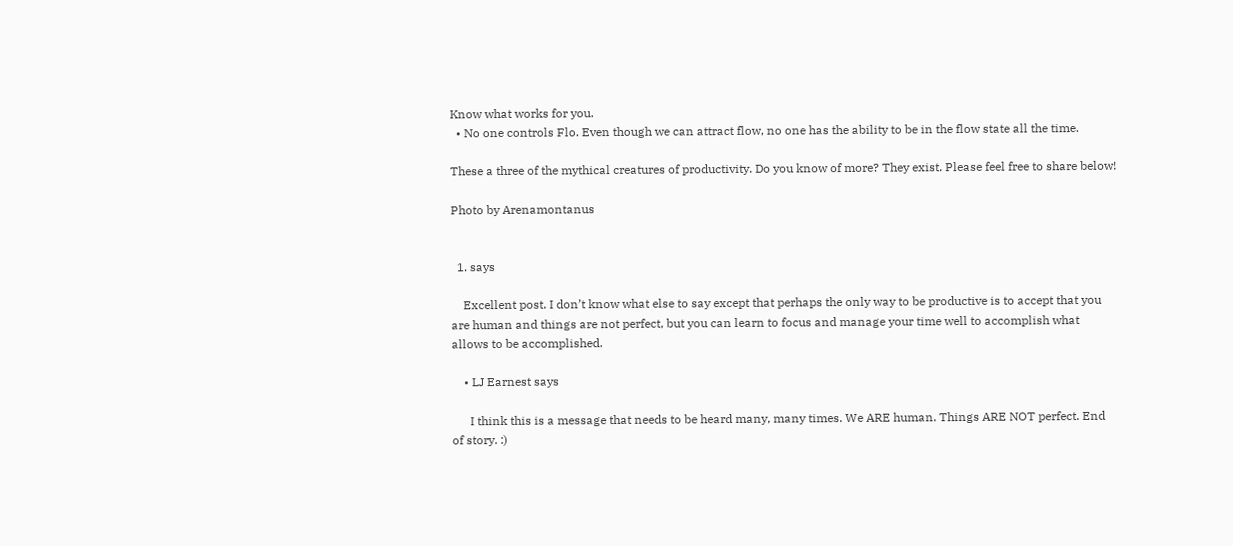Know what works for you.
  • No one controls Flo. Even though we can attract flow, no one has the ability to be in the flow state all the time.

These a three of the mythical creatures of productivity. Do you know of more? They exist. Please feel free to share below!

Photo by Arenamontanus


  1. says

    Excellent post. I don’t know what else to say except that perhaps the only way to be productive is to accept that you are human and things are not perfect, but you can learn to focus and manage your time well to accomplish what allows to be accomplished.

    • LJ Earnest says

      I think this is a message that needs to be heard many, many times. We ARE human. Things ARE NOT perfect. End of story. :)